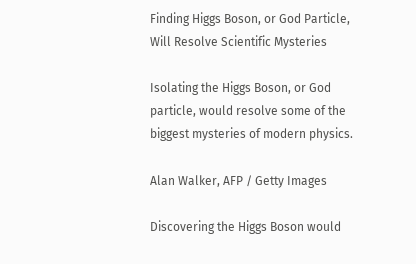Finding Higgs Boson, or God Particle, Will Resolve Scientific Mysteries

Isolating the Higgs Boson, or God particle, would resolve some of the biggest mysteries of modern physics.

Alan Walker, AFP / Getty Images

Discovering the Higgs Boson would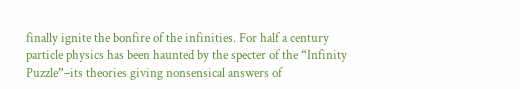finally ignite the bonfire of the infinities. For half a century particle physics has been haunted by the specter of the “Infinity Puzzle”–its theories giving nonsensical answers of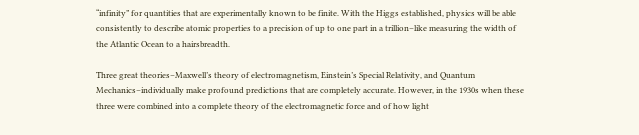“infinity” for quantities that are experimentally known to be finite. With the Higgs established, physics will be able consistently to describe atomic properties to a precision of up to one part in a trillion–like measuring the width of the Atlantic Ocean to a hairsbreadth.

Three great theories–Maxwell’s theory of electromagnetism, Einstein’s Special Relativity, and Quantum Mechanics–individually make profound predictions that are completely accurate. However, in the 1930s when these three were combined into a complete theory of the electromagnetic force and of how light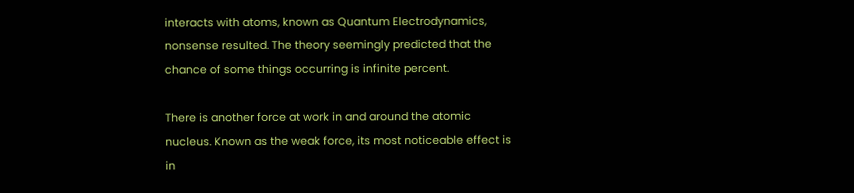interacts with atoms, known as Quantum Electrodynamics, nonsense resulted. The theory seemingly predicted that the chance of some things occurring is infinite percent.

There is another force at work in and around the atomic nucleus. Known as the weak force, its most noticeable effect is in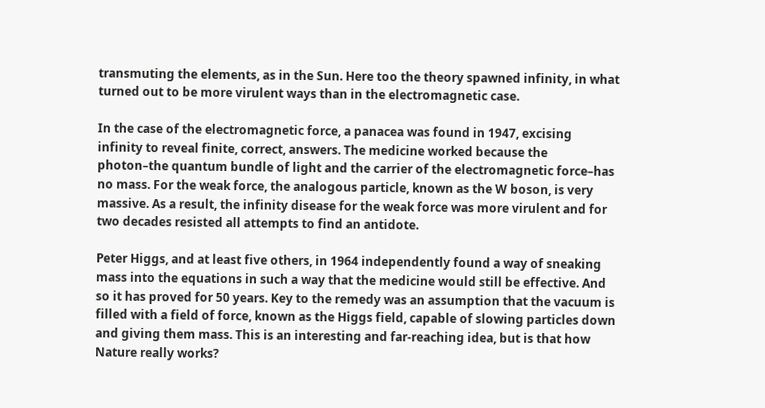transmuting the elements, as in the Sun. Here too the theory spawned infinity, in what turned out to be more virulent ways than in the electromagnetic case.

In the case of the electromagnetic force, a panacea was found in 1947, excising infinity to reveal finite, correct, answers. The medicine worked because the photon–the quantum bundle of light and the carrier of the electromagnetic force–has no mass. For the weak force, the analogous particle, known as the W boson, is very massive. As a result, the infinity disease for the weak force was more virulent and for two decades resisted all attempts to find an antidote.

Peter Higgs, and at least five others, in 1964 independently found a way of sneaking mass into the equations in such a way that the medicine would still be effective. And so it has proved for 50 years. Key to the remedy was an assumption that the vacuum is filled with a field of force, known as the Higgs field, capable of slowing particles down and giving them mass. This is an interesting and far-reaching idea, but is that how Nature really works?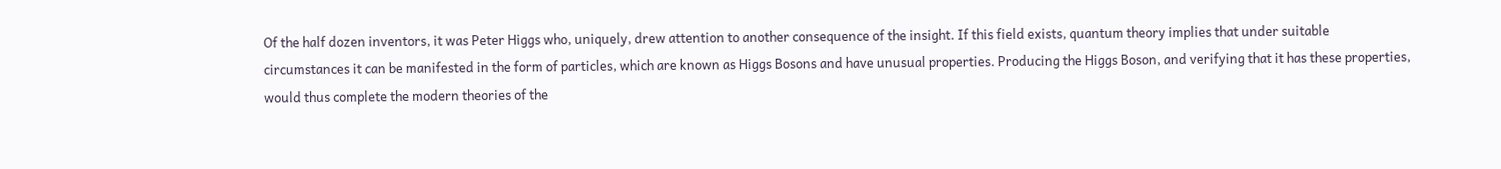Of the half dozen inventors, it was Peter Higgs who, uniquely, drew attention to another consequence of the insight. If this field exists, quantum theory implies that under suitable circumstances it can be manifested in the form of particles, which are known as Higgs Bosons and have unusual properties. Producing the Higgs Boson, and verifying that it has these properties, would thus complete the modern theories of the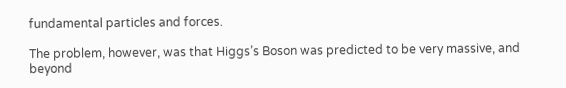fundamental particles and forces.

The problem, however, was that Higgs’s Boson was predicted to be very massive, and beyond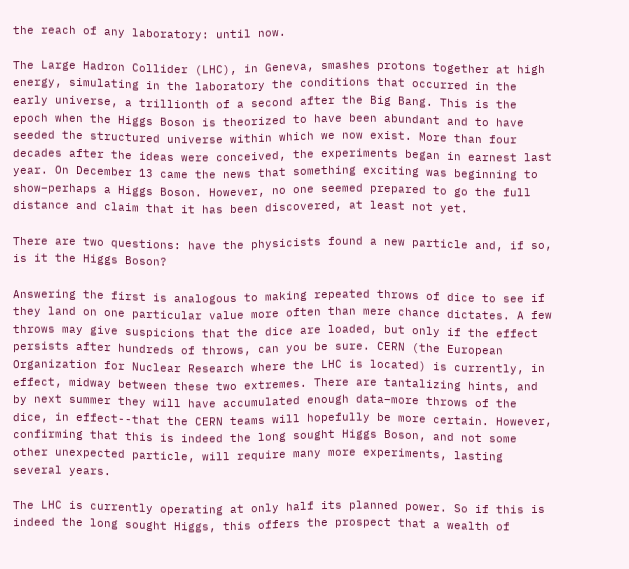the reach of any laboratory: until now.

The Large Hadron Collider (LHC), in Geneva, smashes protons together at high energy, simulating in the laboratory the conditions that occurred in the early universe, a trillionth of a second after the Big Bang. This is the epoch when the Higgs Boson is theorized to have been abundant and to have seeded the structured universe within which we now exist. More than four decades after the ideas were conceived, the experiments began in earnest last year. On December 13 came the news that something exciting was beginning to show–perhaps a Higgs Boson. However, no one seemed prepared to go the full distance and claim that it has been discovered, at least not yet.

There are two questions: have the physicists found a new particle and, if so, is it the Higgs Boson?

Answering the first is analogous to making repeated throws of dice to see if they land on one particular value more often than mere chance dictates. A few throws may give suspicions that the dice are loaded, but only if the effect persists after hundreds of throws, can you be sure. CERN (the European Organization for Nuclear Research where the LHC is located) is currently, in effect, midway between these two extremes. There are tantalizing hints, and by next summer they will have accumulated enough data–more throws of the dice, in effect--that the CERN teams will hopefully be more certain. However, confirming that this is indeed the long sought Higgs Boson, and not some other unexpected particle, will require many more experiments, lasting several years.

The LHC is currently operating at only half its planned power. So if this is indeed the long sought Higgs, this offers the prospect that a wealth of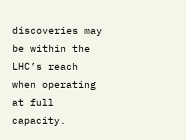discoveries may be within the LHC’s reach when operating at full capacity.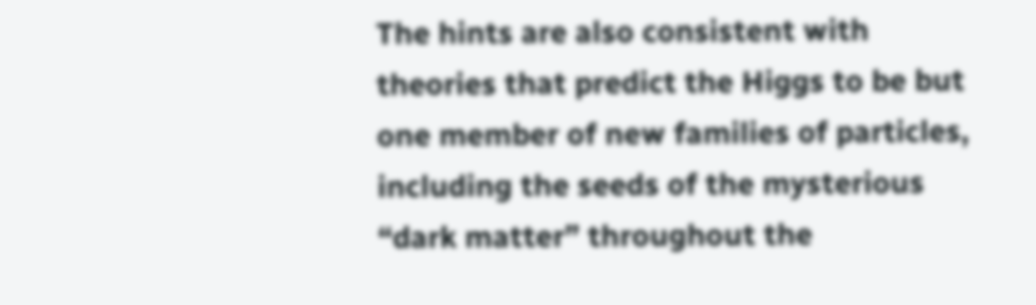The hints are also consistent with theories that predict the Higgs to be but one member of new families of particles, including the seeds of the mysterious “dark matter” throughout the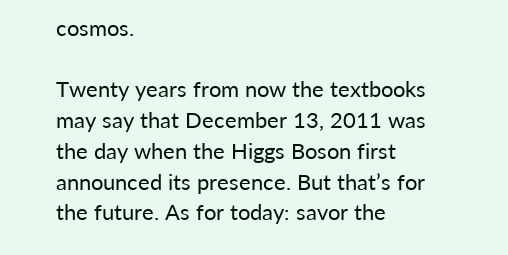cosmos.

Twenty years from now the textbooks may say that December 13, 2011 was the day when the Higgs Boson first announced its presence. But that’s for the future. As for today: savor the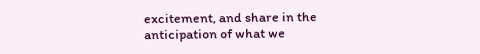excitement, and share in the anticipation of what we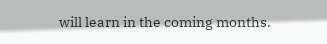will learn in the coming months.